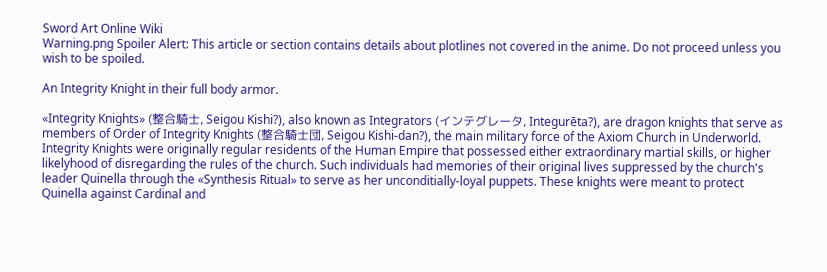Sword Art Online Wiki
Warning.png Spoiler Alert: This article or section contains details about plotlines not covered in the anime. Do not proceed unless you wish to be spoiled.

An Integrity Knight in their full body armor.

«Integrity Knights» (整合騎士, Seigou Kishi?), also known as Integrators (インテグレータ, Integurēta?), are dragon knights that serve as members of Order of Integrity Knights (整合騎士団, Seigou Kishi-dan?), the main military force of the Axiom Church in Underworld. Integrity Knights were originally regular residents of the Human Empire that possessed either extraordinary martial skills, or higher likelyhood of disregarding the rules of the church. Such individuals had memories of their original lives suppressed by the church's leader Quinella through the «Synthesis Ritual» to serve as her unconditially-loyal puppets. These knights were meant to protect Quinella against Cardinal and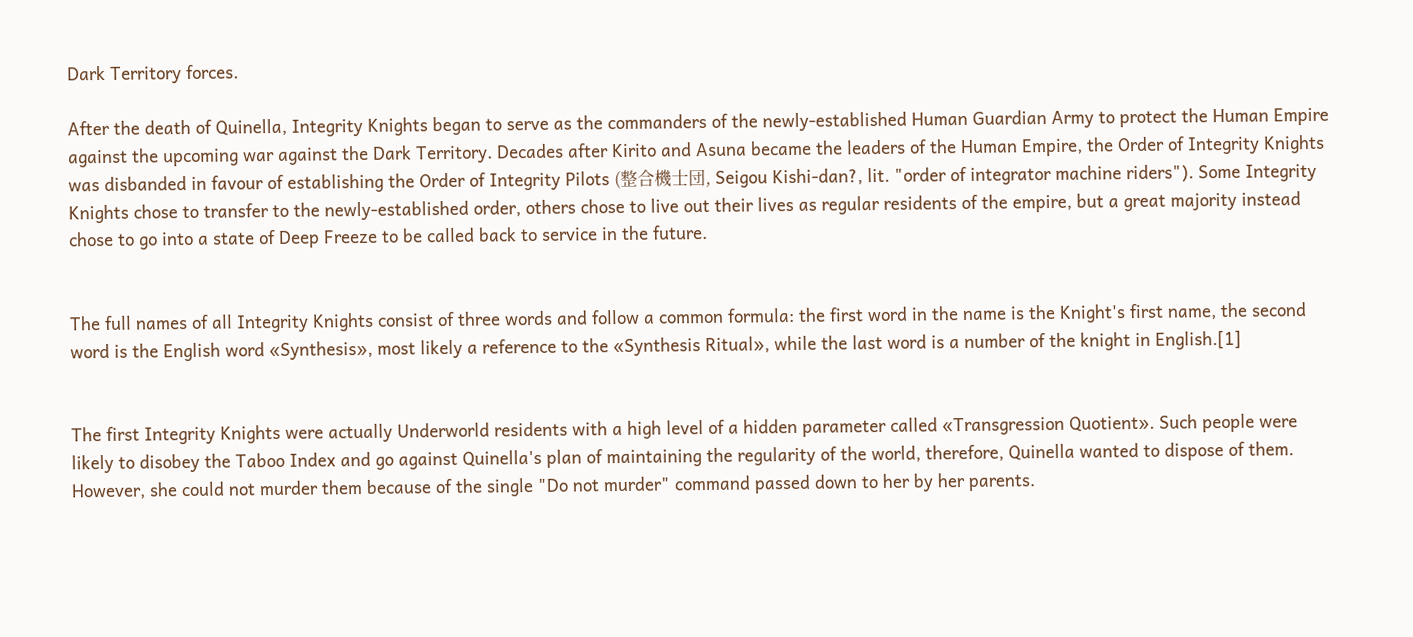Dark Territory forces.

After the death of Quinella, Integrity Knights began to serve as the commanders of the newly-established Human Guardian Army to protect the Human Empire against the upcoming war against the Dark Territory. Decades after Kirito and Asuna became the leaders of the Human Empire, the Order of Integrity Knights was disbanded in favour of establishing the Order of Integrity Pilots (整合機士団, Seigou Kishi-dan?, lit. "order of integrator machine riders"). Some Integrity Knights chose to transfer to the newly-established order, others chose to live out their lives as regular residents of the empire, but a great majority instead chose to go into a state of Deep Freeze to be called back to service in the future.


The full names of all Integrity Knights consist of three words and follow a common formula: the first word in the name is the Knight's first name, the second word is the English word «Synthesis», most likely a reference to the «Synthesis Ritual», while the last word is a number of the knight in English.[1]


The first Integrity Knights were actually Underworld residents with a high level of a hidden parameter called «Transgression Quotient». Such people were likely to disobey the Taboo Index and go against Quinella's plan of maintaining the regularity of the world, therefore, Quinella wanted to dispose of them. However, she could not murder them because of the single "Do not murder" command passed down to her by her parents.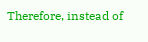Therefore, instead of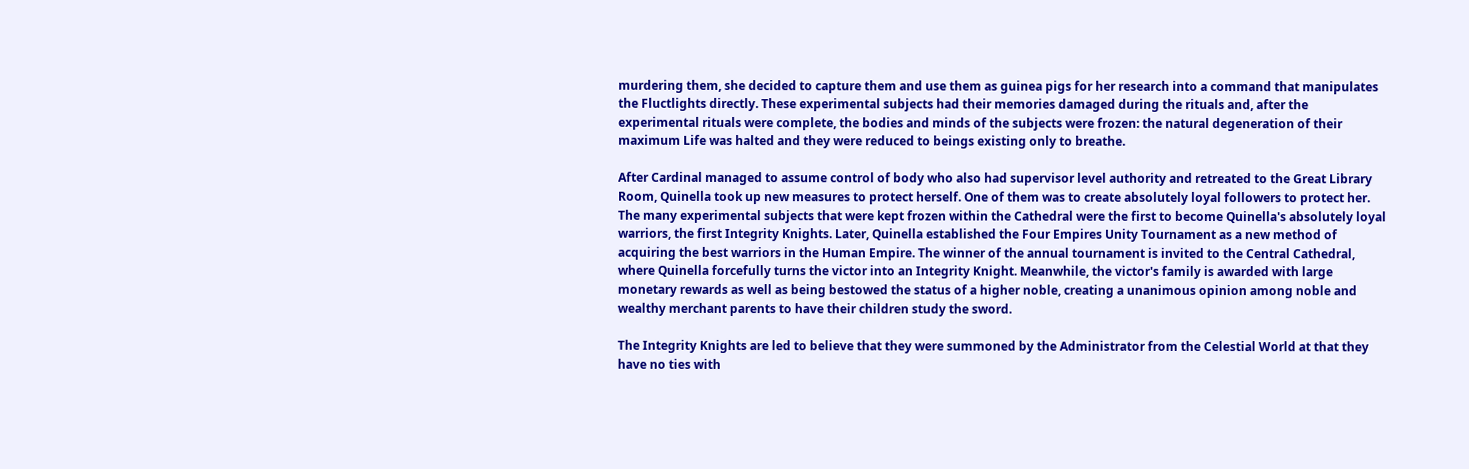murdering them, she decided to capture them and use them as guinea pigs for her research into a command that manipulates the Fluctlights directly. These experimental subjects had their memories damaged during the rituals and, after the experimental rituals were complete, the bodies and minds of the subjects were frozen: the natural degeneration of their maximum Life was halted and they were reduced to beings existing only to breathe.

After Cardinal managed to assume control of body who also had supervisor level authority and retreated to the Great Library Room, Quinella took up new measures to protect herself. One of them was to create absolutely loyal followers to protect her. The many experimental subjects that were kept frozen within the Cathedral were the first to become Quinella's absolutely loyal warriors, the first Integrity Knights. Later, Quinella established the Four Empires Unity Tournament as a new method of acquiring the best warriors in the Human Empire. The winner of the annual tournament is invited to the Central Cathedral, where Quinella forcefully turns the victor into an Integrity Knight. Meanwhile, the victor's family is awarded with large monetary rewards as well as being bestowed the status of a higher noble, creating a unanimous opinion among noble and wealthy merchant parents to have their children study the sword.

The Integrity Knights are led to believe that they were summoned by the Administrator from the Celestial World at that they have no ties with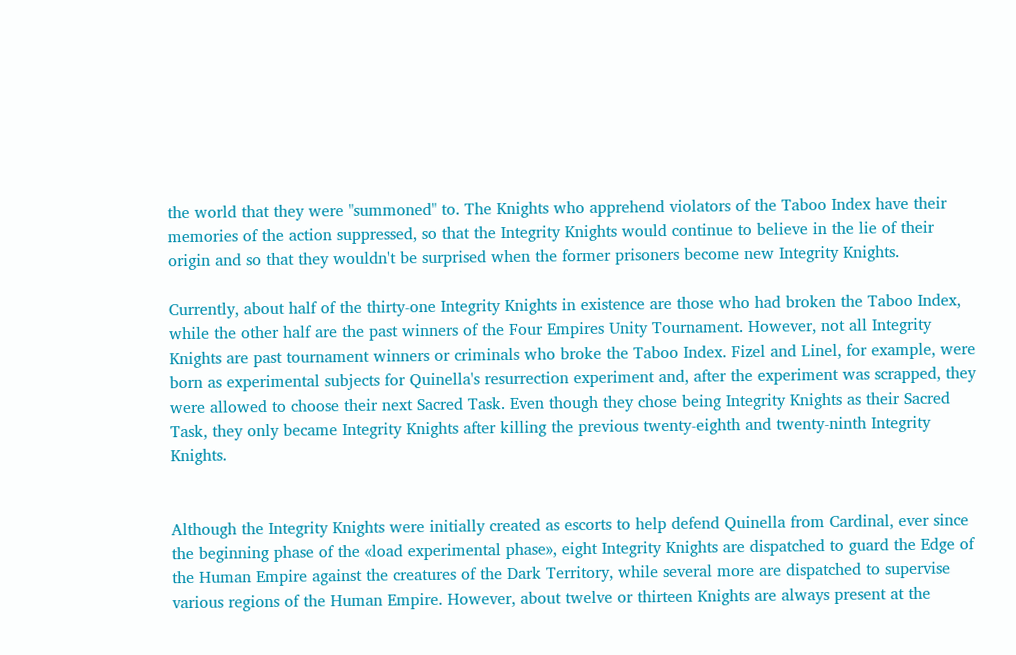the world that they were "summoned" to. The Knights who apprehend violators of the Taboo Index have their memories of the action suppressed, so that the Integrity Knights would continue to believe in the lie of their origin and so that they wouldn't be surprised when the former prisoners become new Integrity Knights.

Currently, about half of the thirty-one Integrity Knights in existence are those who had broken the Taboo Index, while the other half are the past winners of the Four Empires Unity Tournament. However, not all Integrity Knights are past tournament winners or criminals who broke the Taboo Index. Fizel and Linel, for example, were born as experimental subjects for Quinella's resurrection experiment and, after the experiment was scrapped, they were allowed to choose their next Sacred Task. Even though they chose being Integrity Knights as their Sacred Task, they only became Integrity Knights after killing the previous twenty-eighth and twenty-ninth Integrity Knights.


Although the Integrity Knights were initially created as escorts to help defend Quinella from Cardinal, ever since the beginning phase of the «load experimental phase», eight Integrity Knights are dispatched to guard the Edge of the Human Empire against the creatures of the Dark Territory, while several more are dispatched to supervise various regions of the Human Empire. However, about twelve or thirteen Knights are always present at the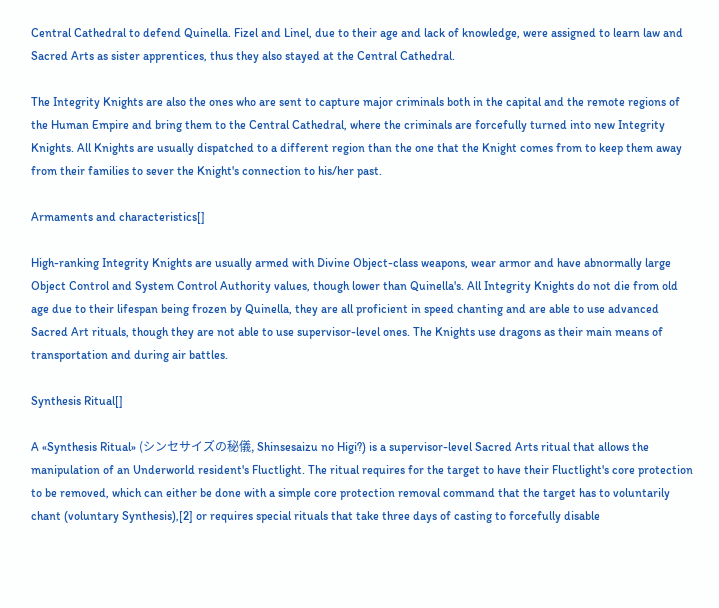Central Cathedral to defend Quinella. Fizel and Linel, due to their age and lack of knowledge, were assigned to learn law and Sacred Arts as sister apprentices, thus they also stayed at the Central Cathedral.

The Integrity Knights are also the ones who are sent to capture major criminals both in the capital and the remote regions of the Human Empire and bring them to the Central Cathedral, where the criminals are forcefully turned into new Integrity Knights. All Knights are usually dispatched to a different region than the one that the Knight comes from to keep them away from their families to sever the Knight's connection to his/her past.

Armaments and characteristics[]

High-ranking Integrity Knights are usually armed with Divine Object-class weapons, wear armor and have abnormally large Object Control and System Control Authority values, though lower than Quinella's. All Integrity Knights do not die from old age due to their lifespan being frozen by Quinella, they are all proficient in speed chanting and are able to use advanced Sacred Art rituals, though they are not able to use supervisor-level ones. The Knights use dragons as their main means of transportation and during air battles.

Synthesis Ritual[]

A «Synthesis Ritual» (シンセサイズの秘儀, Shinsesaizu no Higi?) is a supervisor-level Sacred Arts ritual that allows the manipulation of an Underworld resident's Fluctlight. The ritual requires for the target to have their Fluctlight's core protection to be removed, which can either be done with a simple core protection removal command that the target has to voluntarily chant (voluntary Synthesis),[2] or requires special rituals that take three days of casting to forcefully disable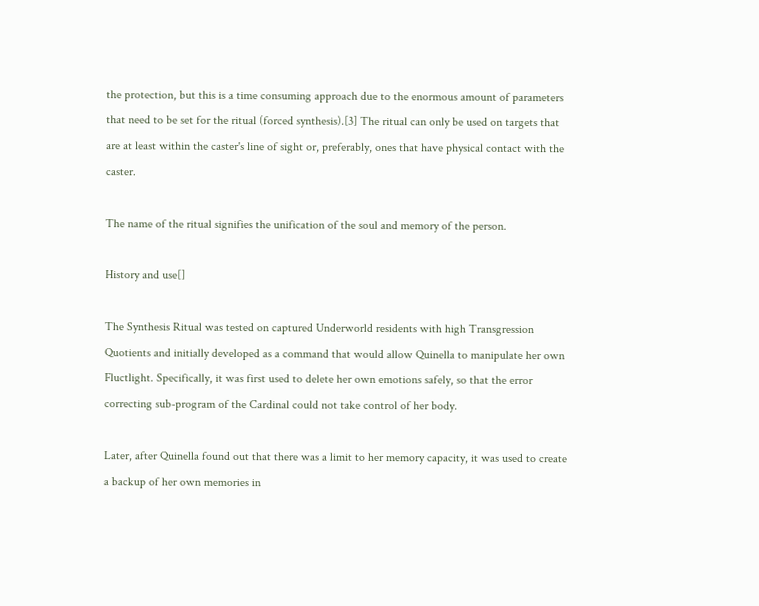the protection, but this is a time consuming approach due to the enormous amount of parameters that need to be set for the ritual (forced synthesis).[3] The ritual can only be used on targets that are at least within the caster's line of sight or, preferably, ones that have physical contact with the caster.

The name of the ritual signifies the unification of the soul and memory of the person.

History and use[]

The Synthesis Ritual was tested on captured Underworld residents with high Transgression Quotients and initially developed as a command that would allow Quinella to manipulate her own Fluctlight. Specifically, it was first used to delete her own emotions safely, so that the error correcting sub-program of the Cardinal could not take control of her body.

Later, after Quinella found out that there was a limit to her memory capacity, it was used to create a backup of her own memories in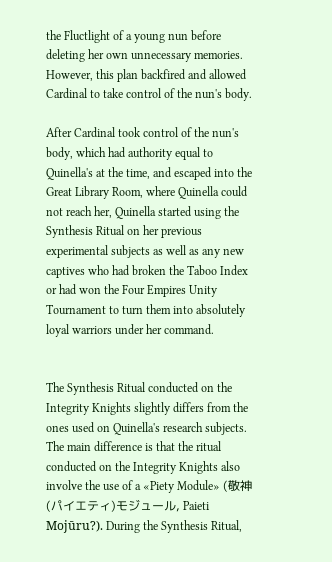the Fluctlight of a young nun before deleting her own unnecessary memories. However, this plan backfired and allowed Cardinal to take control of the nun's body.

After Cardinal took control of the nun's body, which had authority equal to Quinella's at the time, and escaped into the Great Library Room, where Quinella could not reach her, Quinella started using the Synthesis Ritual on her previous experimental subjects as well as any new captives who had broken the Taboo Index or had won the Four Empires Unity Tournament to turn them into absolutely loyal warriors under her command.


The Synthesis Ritual conducted on the Integrity Knights slightly differs from the ones used on Quinella's research subjects. The main difference is that the ritual conducted on the Integrity Knights also involve the use of a «Piety Module» (敬神(パイエティ)モジュール, Paieti Mojūru?). During the Synthesis Ritual,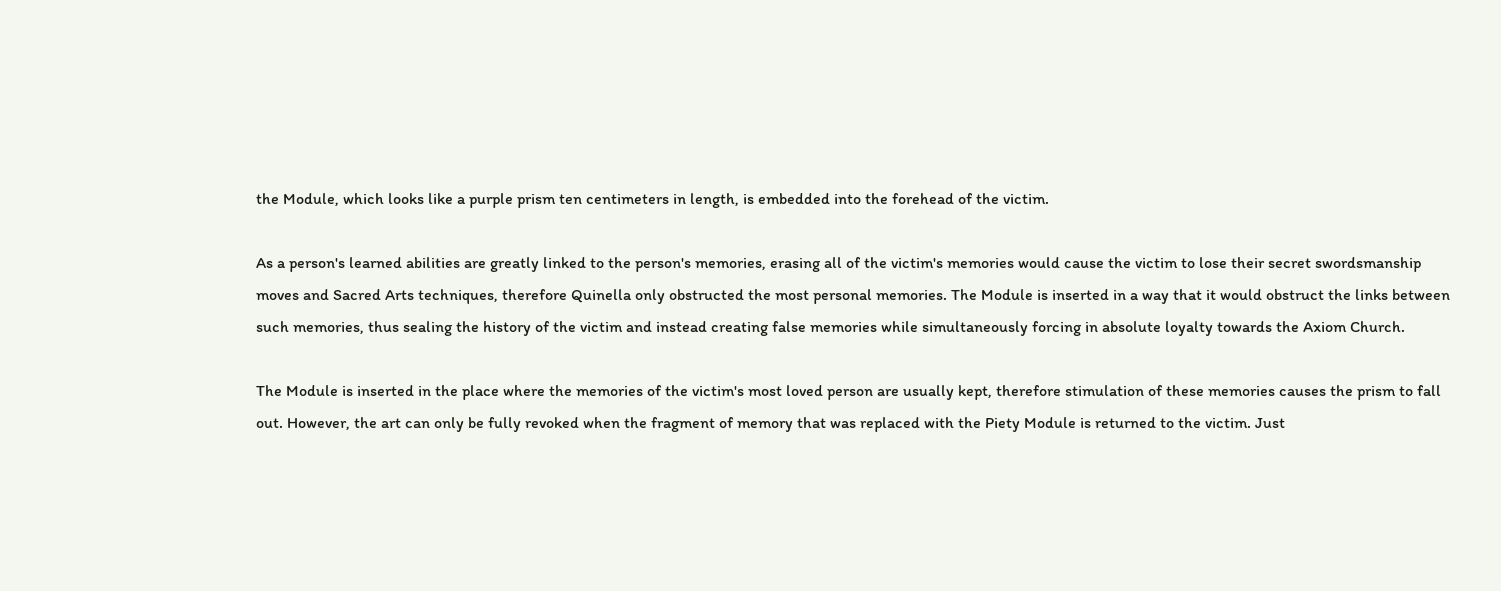the Module, which looks like a purple prism ten centimeters in length, is embedded into the forehead of the victim.

As a person's learned abilities are greatly linked to the person's memories, erasing all of the victim's memories would cause the victim to lose their secret swordsmanship moves and Sacred Arts techniques, therefore Quinella only obstructed the most personal memories. The Module is inserted in a way that it would obstruct the links between such memories, thus sealing the history of the victim and instead creating false memories while simultaneously forcing in absolute loyalty towards the Axiom Church.

The Module is inserted in the place where the memories of the victim's most loved person are usually kept, therefore stimulation of these memories causes the prism to fall out. However, the art can only be fully revoked when the fragment of memory that was replaced with the Piety Module is returned to the victim. Just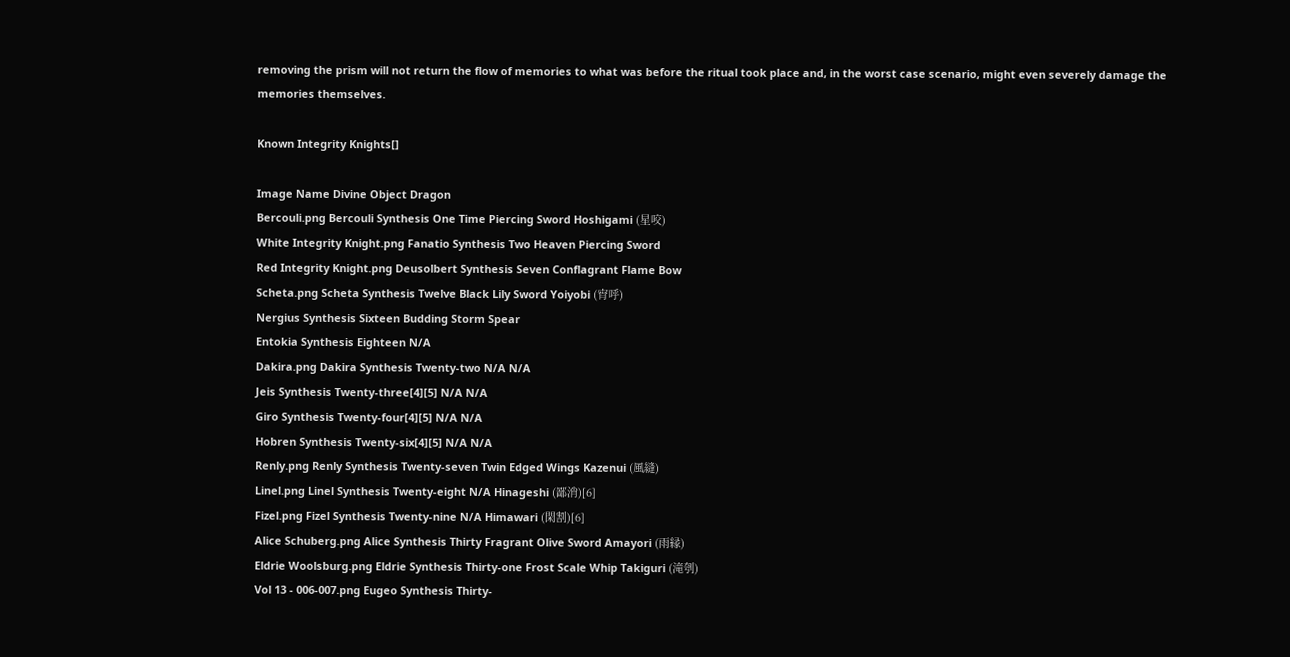removing the prism will not return the flow of memories to what was before the ritual took place and, in the worst case scenario, might even severely damage the memories themselves.

Known Integrity Knights[]

Image Name Divine Object Dragon
Bercouli.png Bercouli Synthesis One Time Piercing Sword Hoshigami (星咬)
White Integrity Knight.png Fanatio Synthesis Two Heaven Piercing Sword
Red Integrity Knight.png Deusolbert Synthesis Seven Conflagrant Flame Bow
Scheta.png Scheta Synthesis Twelve Black Lily Sword Yoiyobi (宵呼)
Nergius Synthesis Sixteen Budding Storm Spear
Entokia Synthesis Eighteen N/A
Dakira.png Dakira Synthesis Twenty-two N/A N/A
Jeis Synthesis Twenty-three[4][5] N/A N/A
Giro Synthesis Twenty-four[4][5] N/A N/A
Hobren Synthesis Twenty-six[4][5] N/A N/A
Renly.png Renly Synthesis Twenty-seven Twin Edged Wings Kazenui (風縫)
Linel.png Linel Synthesis Twenty-eight N/A Hinageshi (鄙消)[6]
Fizel.png Fizel Synthesis Twenty-nine N/A Himawari (閑割)[6]
Alice Schuberg.png Alice Synthesis Thirty Fragrant Olive Sword Amayori (雨縁)
Eldrie Woolsburg.png Eldrie Synthesis Thirty-one Frost Scale Whip Takiguri (滝刳)
Vol 13 - 006-007.png Eugeo Synthesis Thirty-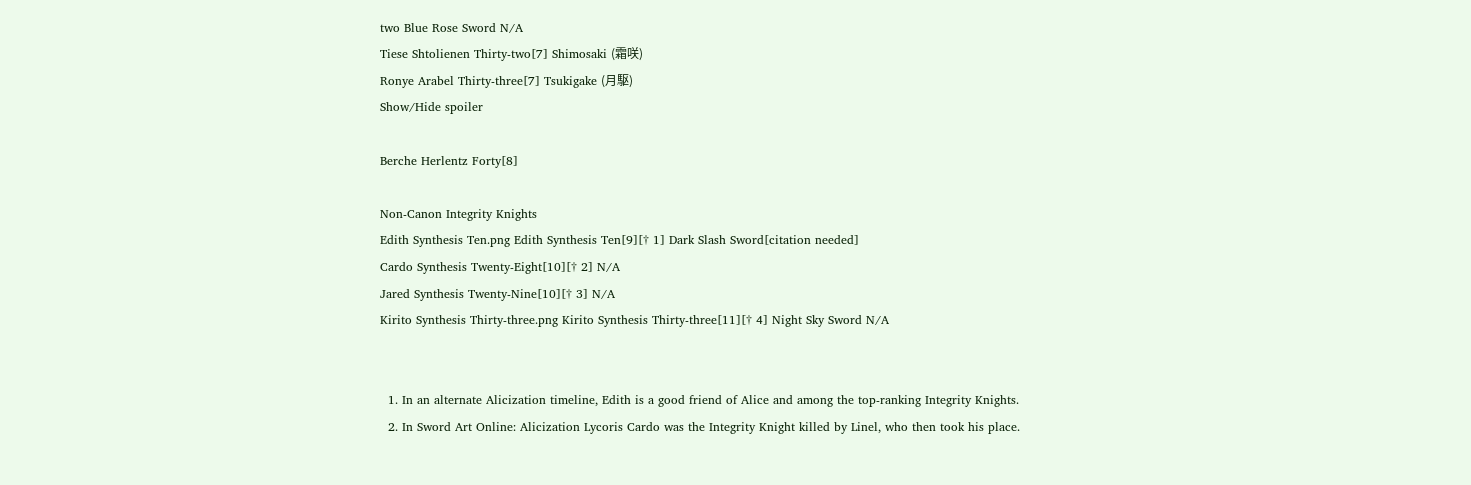two Blue Rose Sword N/A
Tiese Shtolienen Thirty-two[7] Shimosaki (霜咲)
Ronye Arabel Thirty-three[7] Tsukigake (月駆)
Show/Hide spoiler

Berche Herlentz Forty[8]

Non-Canon Integrity Knights
Edith Synthesis Ten.png Edith Synthesis Ten[9][† 1] Dark Slash Sword[citation needed]
Cardo Synthesis Twenty-Eight[10][† 2] N/A
Jared Synthesis Twenty-Nine[10][† 3] N/A
Kirito Synthesis Thirty-three.png Kirito Synthesis Thirty-three[11][† 4] Night Sky Sword N/A


  1. In an alternate Alicization timeline, Edith is a good friend of Alice and among the top-ranking Integrity Knights.
  2. In Sword Art Online: Alicization Lycoris Cardo was the Integrity Knight killed by Linel, who then took his place.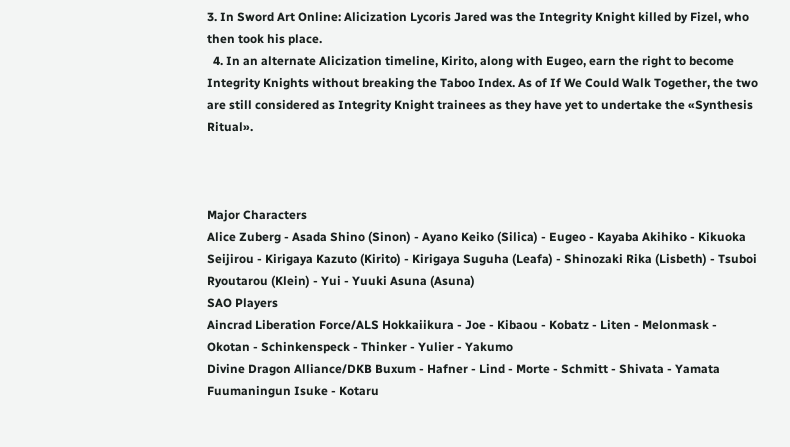3. In Sword Art Online: Alicization Lycoris Jared was the Integrity Knight killed by Fizel, who then took his place.
  4. In an alternate Alicization timeline, Kirito, along with Eugeo, earn the right to become Integrity Knights without breaking the Taboo Index. As of If We Could Walk Together, the two are still considered as Integrity Knight trainees as they have yet to undertake the «Synthesis Ritual».



Major Characters
Alice Zuberg - Asada Shino (Sinon) - Ayano Keiko (Silica) - Eugeo - Kayaba Akihiko - Kikuoka Seijirou - Kirigaya Kazuto (Kirito) - Kirigaya Suguha (Leafa) - Shinozaki Rika (Lisbeth) - Tsuboi Ryoutarou (Klein) - Yui - Yuuki Asuna (Asuna)
SAO Players
Aincrad Liberation Force/ALS Hokkaiikura - Joe - Kibaou - Kobatz - Liten - Melonmask - Okotan - Schinkenspeck - Thinker - Yulier - Yakumo
Divine Dragon Alliance/DKB Buxum - Hafner - Lind - Morte - Schmitt - Shivata - Yamata
Fuumaningun Isuke - Kotaru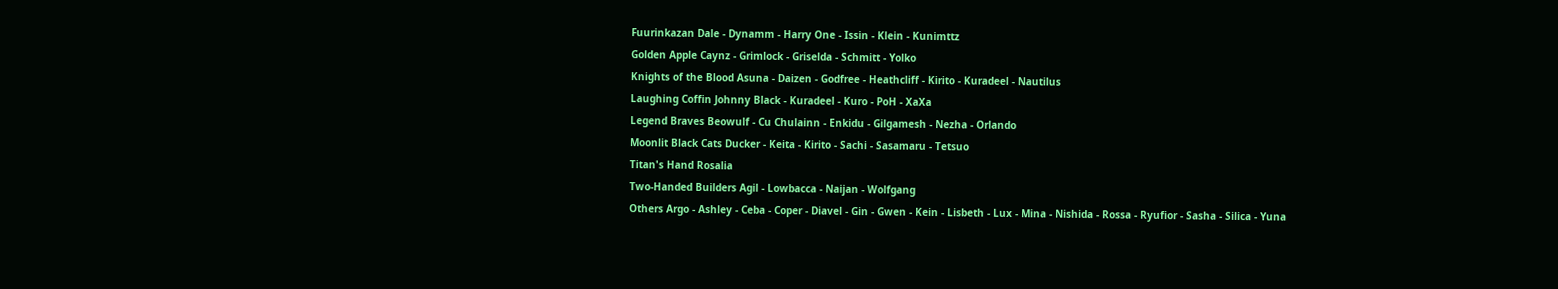Fuurinkazan Dale - Dynamm - Harry One - Issin - Klein - Kunimttz
Golden Apple Caynz - Grimlock - Griselda - Schmitt - Yolko
Knights of the Blood Asuna - Daizen - Godfree - Heathcliff - Kirito - Kuradeel - Nautilus
Laughing Coffin Johnny Black - Kuradeel - Kuro - PoH - XaXa
Legend Braves Beowulf - Cu Chulainn - Enkidu - Gilgamesh - Nezha - Orlando
Moonlit Black Cats Ducker - Keita - Kirito - Sachi - Sasamaru - Tetsuo
Titan's Hand Rosalia
Two-Handed Builders Agil - Lowbacca - Naijan - Wolfgang
Others Argo - Ashley - Ceba - Coper - Diavel - Gin - Gwen - Kein - Lisbeth - Lux - Mina - Nishida - Rossa - Ryufior - Sasha - Silica - Yuna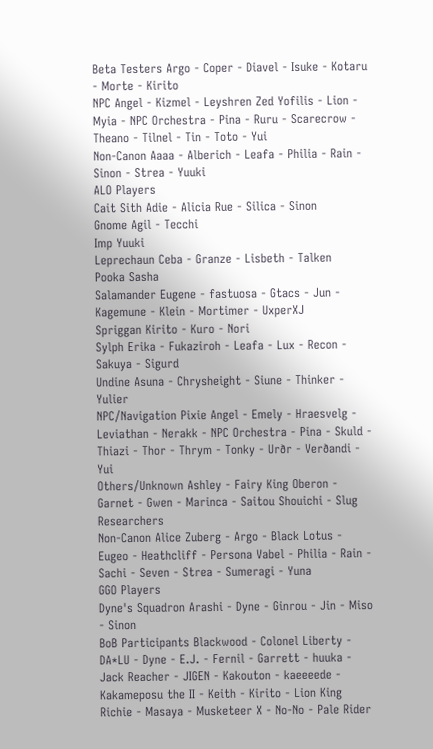Beta Testers Argo - Coper - Diavel - Isuke - Kotaru - Morte - Kirito
NPC Angel - Kizmel - Leyshren Zed Yofilis - Lion - Myia - NPC Orchestra - Pina - Ruru - Scarecrow - Theano - Tilnel - Tin - Toto - Yui
Non-Canon Aaaa - Alberich - Leafa - Philia - Rain - Sinon - Strea - Yuuki
ALO Players
Cait Sith Adie - Alicia Rue - Silica - Sinon
Gnome Agil - Tecchi
Imp Yuuki
Leprechaun Ceba - Granze - Lisbeth - Talken
Pooka Sasha
Salamander Eugene - fastuosa - Gtacs - Jun - Kagemune - Klein - Mortimer - UxperXJ
Spriggan Kirito - Kuro - Nori
Sylph Erika - Fukaziroh - Leafa - Lux - Recon - Sakuya - Sigurd
Undine Asuna - Chrysheight - Siune - Thinker - Yulier
NPC/Navigation Pixie Angel - Emely - Hraesvelg - Leviathan - Nerakk - NPC Orchestra - Pina - Skuld - Thiazi - Thor - Thrym - Tonky - Urðr - Verðandi - Yui
Others/Unknown Ashley - Fairy King Oberon - Garnet - Gwen - Marinca - Saitou Shouichi - Slug Researchers
Non-Canon Alice Zuberg - Argo - Black Lotus - Eugeo - Heathcliff - Persona Vabel - Philia - Rain - Sachi - Seven - Strea - Sumeragi - Yuna
GGO Players
Dyne's Squadron Arashi - Dyne - Ginrou - Jin - Miso - Sinon
BoB Participants Blackwood - Colonel Liberty - DA*LU - Dyne - E.J. - Fernil - Garrett - huuka - Jack Reacher - JIGEN - Kakouton - kaeeeede - Kakameposu the II - Keith - Kirito - Lion King Richie - Masaya - Musketeer X - No-No - Pale Rider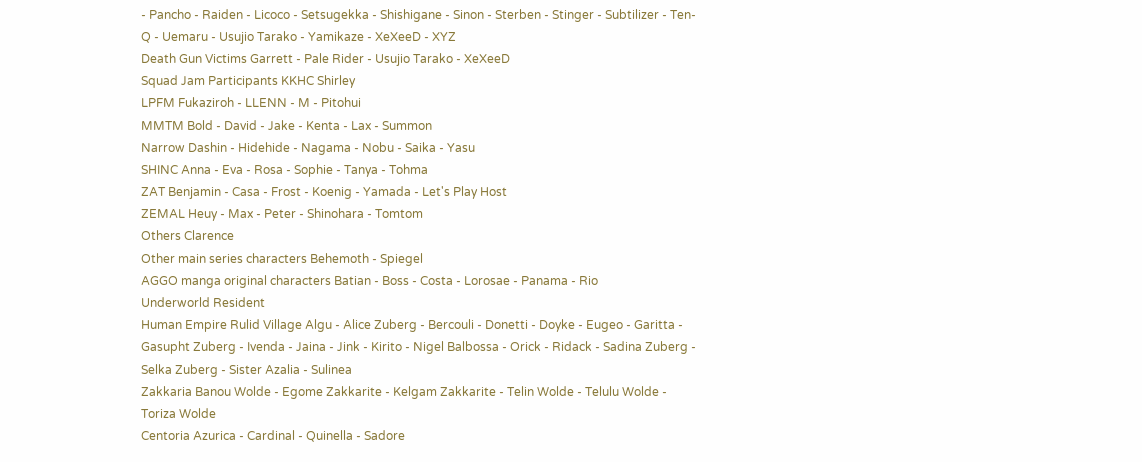- Pancho - Raiden - Licoco - Setsugekka - Shishigane - Sinon - Sterben - Stinger - Subtilizer - Ten-Q - Uemaru - Usujio Tarako - Yamikaze - XeXeeD - XYZ
Death Gun Victims Garrett - Pale Rider - Usujio Tarako - XeXeeD
Squad Jam Participants KKHC Shirley
LPFM Fukaziroh - LLENN - M - Pitohui
MMTM Bold - David - Jake - Kenta - Lax - Summon
Narrow Dashin - Hidehide - Nagama - Nobu - Saika - Yasu
SHINC Anna - Eva - Rosa - Sophie - Tanya - Tohma
ZAT Benjamin - Casa - Frost - Koenig - Yamada - Let's Play Host
ZEMAL Heuy - Max - Peter - Shinohara - Tomtom
Others Clarence
Other main series characters Behemoth - Spiegel
AGGO manga original characters Batian - Boss - Costa - Lorosae - Panama - Rio
Underworld Resident
Human Empire Rulid Village Algu - Alice Zuberg - Bercouli - Donetti - Doyke - Eugeo - Garitta - Gasupht Zuberg - Ivenda - Jaina - Jink - Kirito - Nigel Balbossa - Orick - Ridack - Sadina Zuberg - Selka Zuberg - Sister Azalia - Sulinea
Zakkaria Banou Wolde - Egome Zakkarite - Kelgam Zakkarite - Telin Wolde - Telulu Wolde - Toriza Wolde
Centoria Azurica - Cardinal - Quinella - Sadore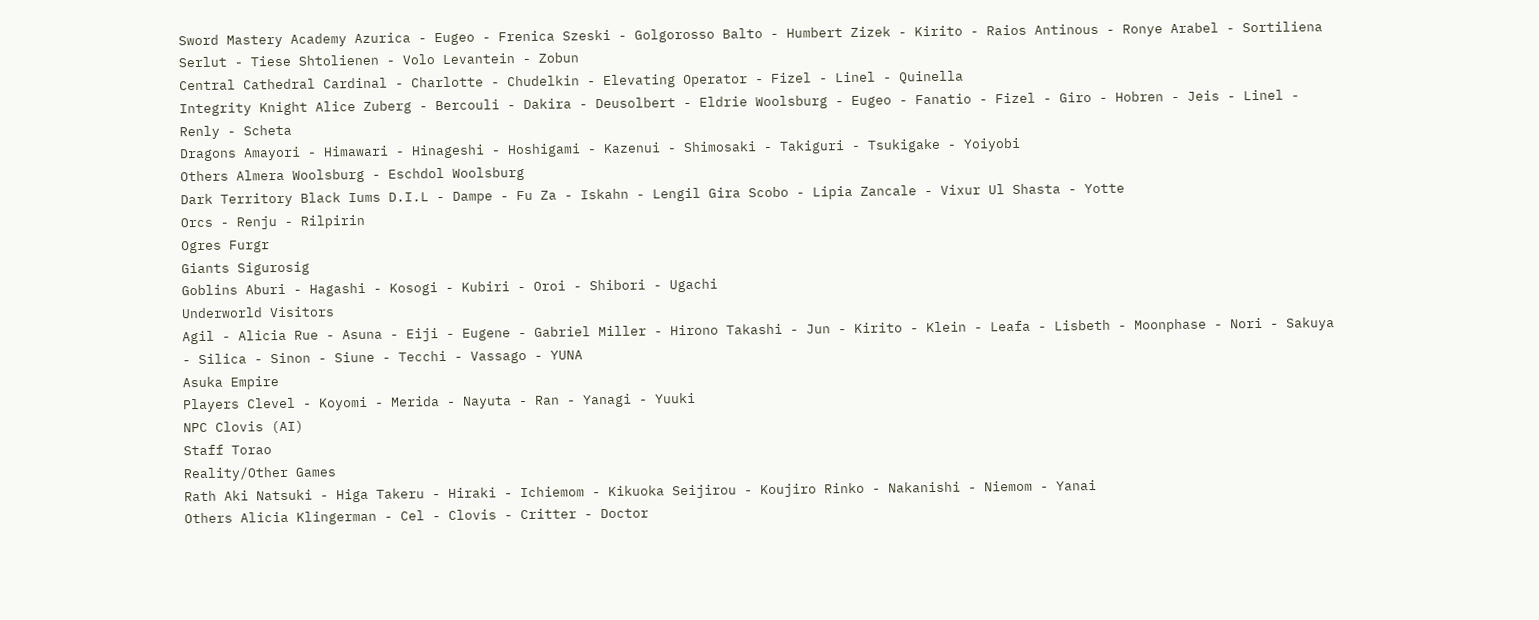Sword Mastery Academy Azurica - Eugeo - Frenica Szeski - Golgorosso Balto - Humbert Zizek - Kirito - Raios Antinous - Ronye Arabel - Sortiliena Serlut - Tiese Shtolienen - Volo Levantein - Zobun
Central Cathedral Cardinal - Charlotte - Chudelkin - Elevating Operator - Fizel - Linel - Quinella
Integrity Knight Alice Zuberg - Bercouli - Dakira - Deusolbert - Eldrie Woolsburg - Eugeo - Fanatio - Fizel - Giro - Hobren - Jeis - Linel - Renly - Scheta
Dragons Amayori - Himawari - Hinageshi - Hoshigami - Kazenui - Shimosaki - Takiguri - Tsukigake - Yoiyobi
Others Almera Woolsburg - Eschdol Woolsburg
Dark Territory Black Iums D.I.L - Dampe - Fu Za - Iskahn - Lengil Gira Scobo - Lipia Zancale - Vixur Ul Shasta - Yotte
Orcs - Renju - Rilpirin
Ogres Furgr
Giants Sigurosig
Goblins Aburi - Hagashi - Kosogi - Kubiri - Oroi - Shibori - Ugachi
Underworld Visitors
Agil - Alicia Rue - Asuna - Eiji - Eugene - Gabriel Miller - Hirono Takashi - Jun - Kirito - Klein - Leafa - Lisbeth - Moonphase - Nori - Sakuya - Silica - Sinon - Siune - Tecchi - Vassago - YUNA
Asuka Empire
Players Clevel - Koyomi - Merida - Nayuta - Ran - Yanagi - Yuuki
NPC Clovis (AI)
Staff Torao
Reality/Other Games
Rath Aki Natsuki - Higa Takeru - Hiraki - Ichiemom - Kikuoka Seijirou - Koujiro Rinko - Nakanishi - Niemom - Yanai
Others Alicia Klingerman - Cel - Clovis - Critter - Doctor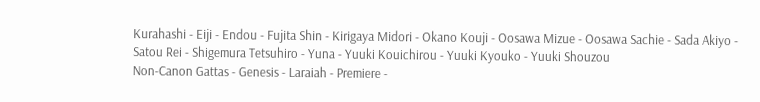Kurahashi - Eiji - Endou - Fujita Shin - Kirigaya Midori - Okano Kouji - Oosawa Mizue - Oosawa Sachie - Sada Akiyo - Satou Rei - Shigemura Tetsuhiro - Yuna - Yuuki Kouichirou - Yuuki Kyouko - Yuuki Shouzou
Non-Canon Gattas - Genesis - Laraiah - Premiere -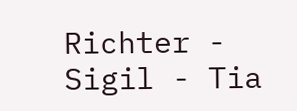Richter - Sigil - Tia